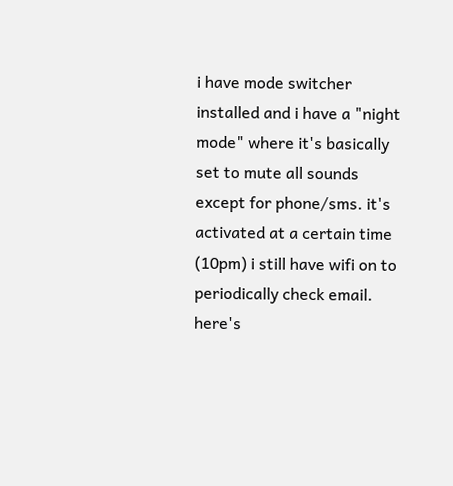i have mode switcher installed and i have a "night mode" where it's basically set to mute all sounds except for phone/sms. it's activated at a certain time (10pm) i still have wifi on to periodically check email. here's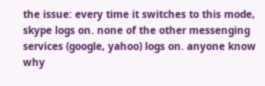the issue: every time it switches to this mode, skype logs on. none of the other messenging services (google, yahoo) logs on. anyone know why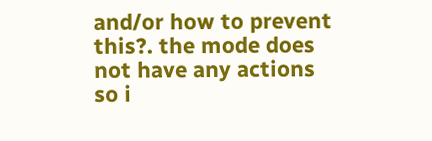and/or how to prevent this?. the mode does not have any actions so i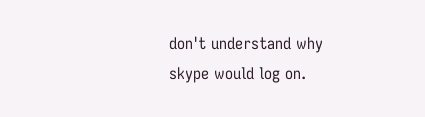don't understand why skype would log on.